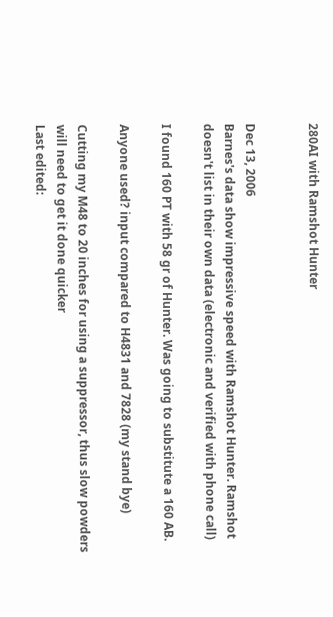280AI with Ramshot Hunter


Dec 13, 2006
Barnes's data show impressive speed with Ramshot Hunter. Ramshot doesn't list in their own data (electronic and verified with phone call)

I found 160 PT with 58 gr of Hunter. Was going to substitute a 160 AB.

Anyone used? input compared to H4831 and 7828 (my stand bye)

Cutting my M48 to 20 inches for using a suppressor, thus slow powders will need to get it done quicker
Last edited: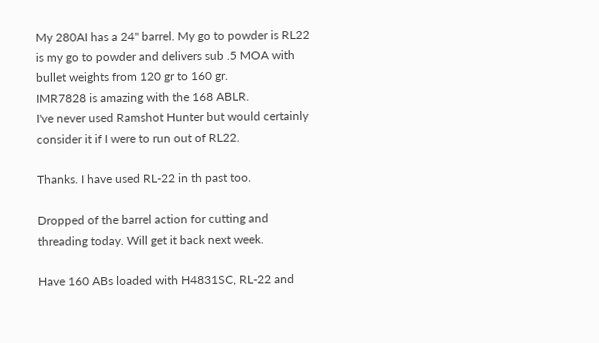My 280AI has a 24" barrel. My go to powder is RL22 is my go to powder and delivers sub .5 MOA with bullet weights from 120 gr to 160 gr.
IMR7828 is amazing with the 168 ABLR.
I've never used Ramshot Hunter but would certainly consider it if I were to run out of RL22.

Thanks. I have used RL-22 in th past too.

Dropped of the barrel action for cutting and threading today. Will get it back next week.

Have 160 ABs loaded with H4831SC, RL-22 and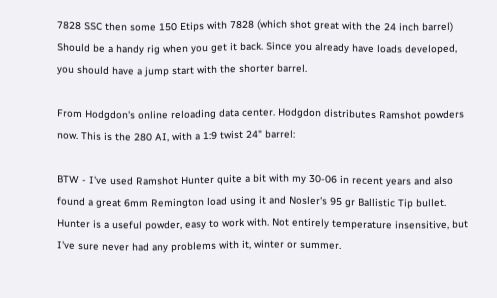7828 SSC then some 150 Etips with 7828 (which shot great with the 24 inch barrel)
Should be a handy rig when you get it back. Since you already have loads developed, you should have a jump start with the shorter barrel.

From Hodgdon's online reloading data center. Hodgdon distributes Ramshot powders now. This is the 280 AI, with a 1:9 twist 24" barrel:

BTW - I've used Ramshot Hunter quite a bit with my 30-06 in recent years and also found a great 6mm Remington load using it and Nosler's 95 gr Ballistic Tip bullet. Hunter is a useful powder, easy to work with. Not entirely temperature insensitive, but I've sure never had any problems with it, winter or summer.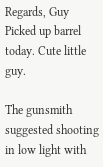Regards, Guy
Picked up barrel today. Cute little guy.

The gunsmith suggested shooting in low light with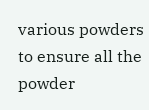various powders to ensure all the powder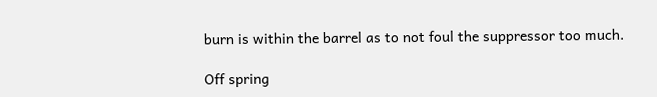burn is within the barrel as to not foul the suppressor too much.

Off spring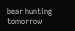bear hunting tomorrow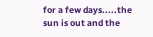for a few days.....the sun is out and the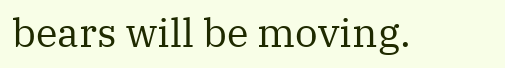bears will be moving.